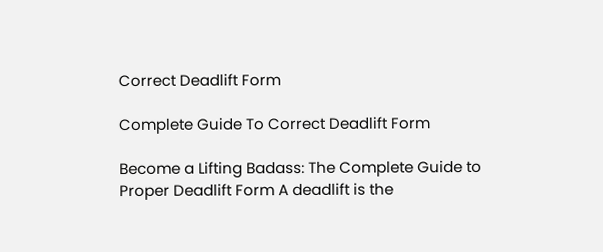Correct Deadlift Form

Complete Guide To Correct Deadlift Form

Become a Lifting Badass: The Complete Guide to Proper Deadlift Form A deadlift is the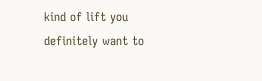kind of lift you definitely want to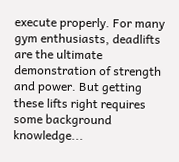execute properly. For many gym enthusiasts, deadlifts are the ultimate demonstration of strength and power. But getting these lifts right requires some background knowledge...